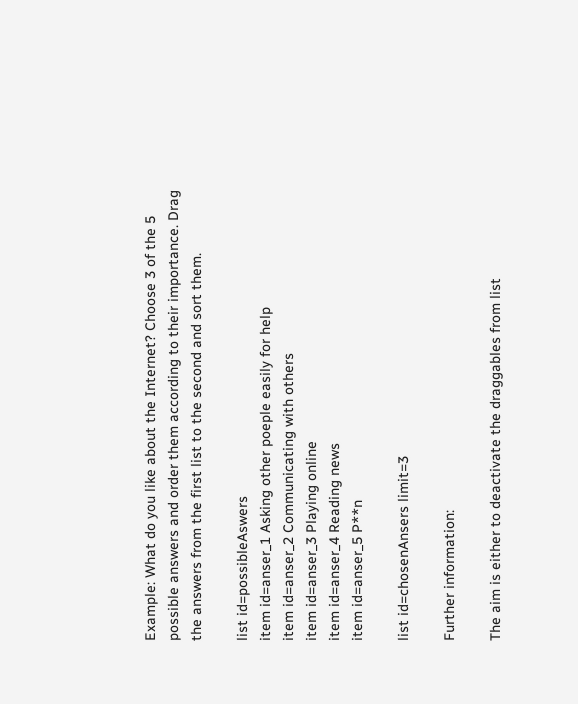Example: What do you like about the Internet? Choose 3 of the 5
possible answers and order them according to their importance. Drag
the answers from the first list to the second and sort them.

list id=possibleAswers
item id=anser_1 Asking other poeple easily for help
item id=anser_2 Communicating with others
item id=anser_3 Playing online
item id=anser_4 Reading news
item id=anser_5 P**n

list id=chosenAnsers limit=3

Further information:

The aim is either to deactivate the draggables from list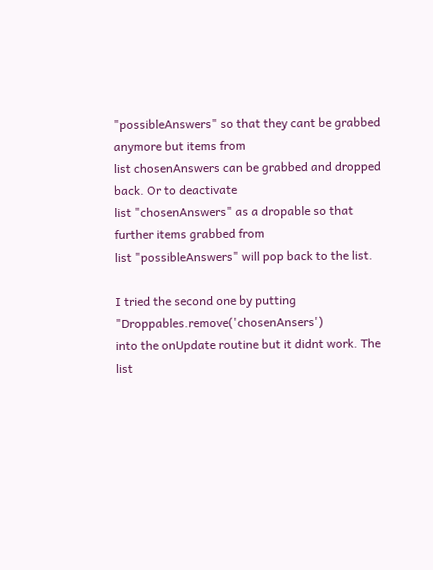"possibleAnswers" so that they cant be grabbed anymore but items from
list chosenAnswers can be grabbed and dropped back. Or to deactivate
list "chosenAnswers" as a dropable so that further items grabbed from
list "possibleAnswers" will pop back to the list.

I tried the second one by putting "Droppables.remove('chosenAnsers')
into the onUpdate routine but it didnt work. The list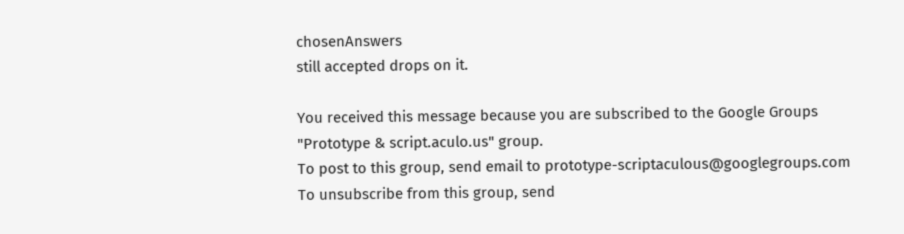chosenAnswers
still accepted drops on it.

You received this message because you are subscribed to the Google Groups
"Prototype & script.aculo.us" group.
To post to this group, send email to prototype-scriptaculous@googlegroups.com
To unsubscribe from this group, send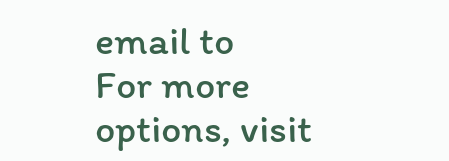email to
For more options, visit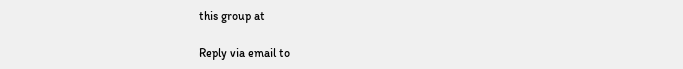this group at

Reply via email to